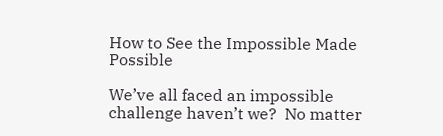How to See the Impossible Made Possible

We’ve all faced an impossible challenge haven’t we?  No matter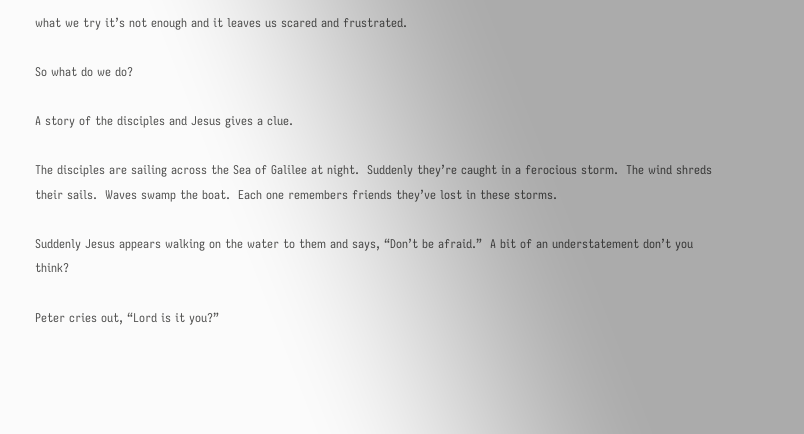what we try it’s not enough and it leaves us scared and frustrated.

So what do we do?

A story of the disciples and Jesus gives a clue.

The disciples are sailing across the Sea of Galilee at night.  Suddenly they’re caught in a ferocious storm.  The wind shreds their sails.  Waves swamp the boat.  Each one remembers friends they’ve lost in these storms.

Suddenly Jesus appears walking on the water to them and says, “Don’t be afraid.”  A bit of an understatement don’t you think?

Peter cries out, “Lord is it you?”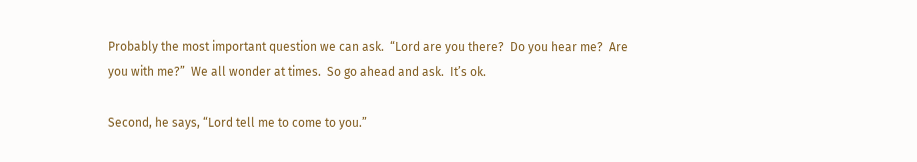Probably the most important question we can ask.  “Lord are you there?  Do you hear me?  Are you with me?”  We all wonder at times.  So go ahead and ask.  It’s ok.

Second, he says, “Lord tell me to come to you.”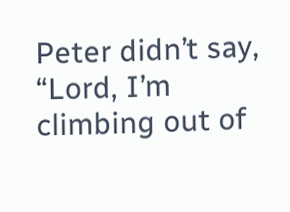Peter didn’t say, “Lord, I’m climbing out of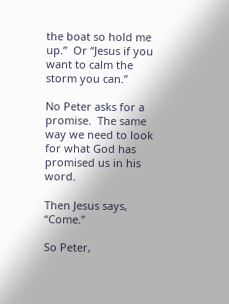the boat so hold me up.”  Or “Jesus if you want to calm the storm you can.”

No Peter asks for a promise.  The same way we need to look for what God has promised us in his word.

Then Jesus says, “Come.”

So Peter,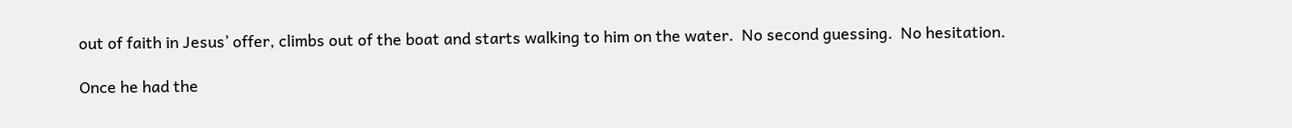out of faith in Jesus’ offer, climbs out of the boat and starts walking to him on the water.  No second guessing.  No hesitation.

Once he had the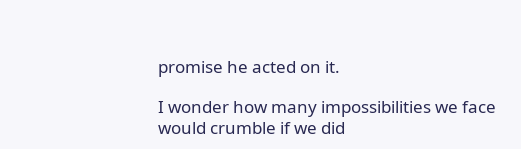promise he acted on it.

I wonder how many impossibilities we face would crumble if we did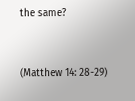the same?


(Matthew 14: 28-29)